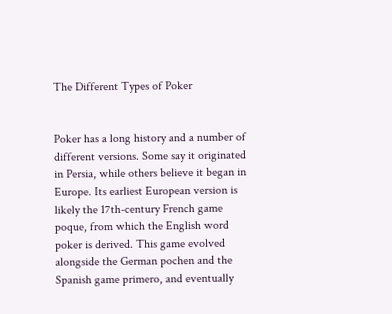The Different Types of Poker


Poker has a long history and a number of different versions. Some say it originated in Persia, while others believe it began in Europe. Its earliest European version is likely the 17th-century French game poque, from which the English word poker is derived. This game evolved alongside the German pochen and the Spanish game primero, and eventually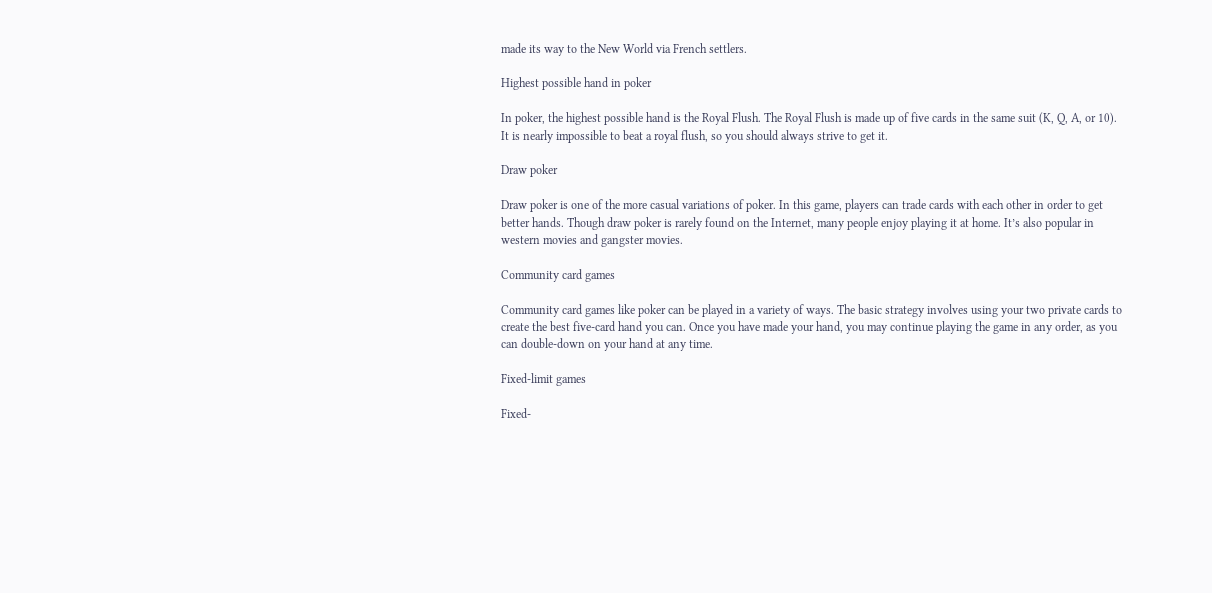made its way to the New World via French settlers.

Highest possible hand in poker

In poker, the highest possible hand is the Royal Flush. The Royal Flush is made up of five cards in the same suit (K, Q, A, or 10). It is nearly impossible to beat a royal flush, so you should always strive to get it.

Draw poker

Draw poker is one of the more casual variations of poker. In this game, players can trade cards with each other in order to get better hands. Though draw poker is rarely found on the Internet, many people enjoy playing it at home. It’s also popular in western movies and gangster movies.

Community card games

Community card games like poker can be played in a variety of ways. The basic strategy involves using your two private cards to create the best five-card hand you can. Once you have made your hand, you may continue playing the game in any order, as you can double-down on your hand at any time.

Fixed-limit games

Fixed-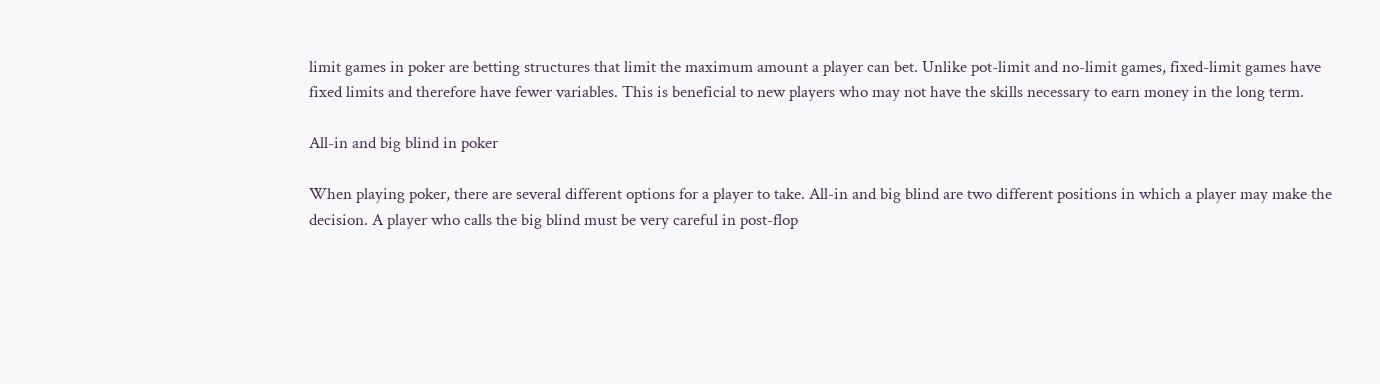limit games in poker are betting structures that limit the maximum amount a player can bet. Unlike pot-limit and no-limit games, fixed-limit games have fixed limits and therefore have fewer variables. This is beneficial to new players who may not have the skills necessary to earn money in the long term.

All-in and big blind in poker

When playing poker, there are several different options for a player to take. All-in and big blind are two different positions in which a player may make the decision. A player who calls the big blind must be very careful in post-flop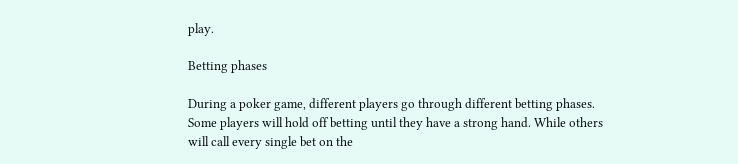play.

Betting phases

During a poker game, different players go through different betting phases. Some players will hold off betting until they have a strong hand. While others will call every single bet on the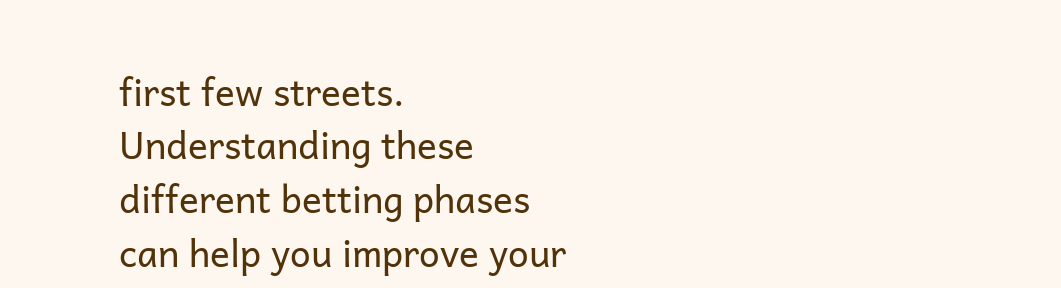first few streets. Understanding these different betting phases can help you improve your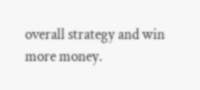overall strategy and win more money.